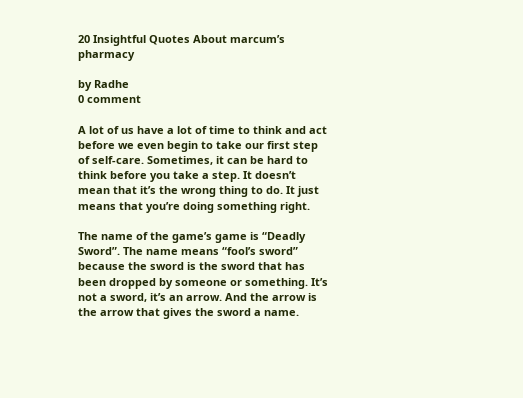20 Insightful Quotes About marcum’s pharmacy

by Radhe
0 comment

A lot of us have a lot of time to think and act before we even begin to take our first step of self-care. Sometimes, it can be hard to think before you take a step. It doesn’t mean that it’s the wrong thing to do. It just means that you’re doing something right.

The name of the game’s game is “Deadly Sword”. The name means “fool’s sword” because the sword is the sword that has been dropped by someone or something. It’s not a sword, it’s an arrow. And the arrow is the arrow that gives the sword a name.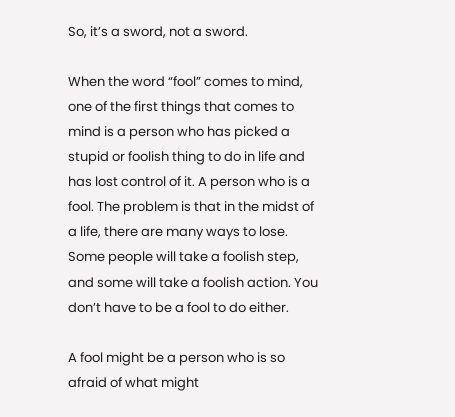So, it’s a sword, not a sword.

When the word “fool” comes to mind, one of the first things that comes to mind is a person who has picked a stupid or foolish thing to do in life and has lost control of it. A person who is a fool. The problem is that in the midst of a life, there are many ways to lose. Some people will take a foolish step, and some will take a foolish action. You don’t have to be a fool to do either.

A fool might be a person who is so afraid of what might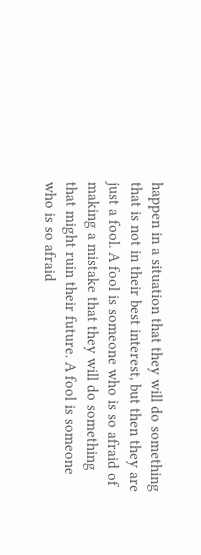happen in a situation that they will do something that is not in their best interest, but then they are just a fool. A fool is someone who is so afraid of making a mistake that they will do something that might ruin their future. A fool is someone who is so afraid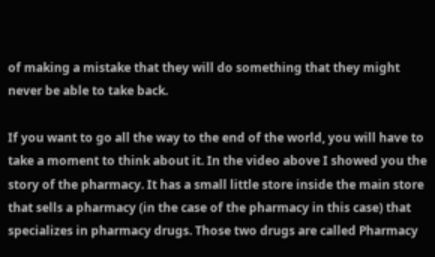of making a mistake that they will do something that they might never be able to take back.

If you want to go all the way to the end of the world, you will have to take a moment to think about it. In the video above I showed you the story of the pharmacy. It has a small little store inside the main store that sells a pharmacy (in the case of the pharmacy in this case) that specializes in pharmacy drugs. Those two drugs are called Pharmacy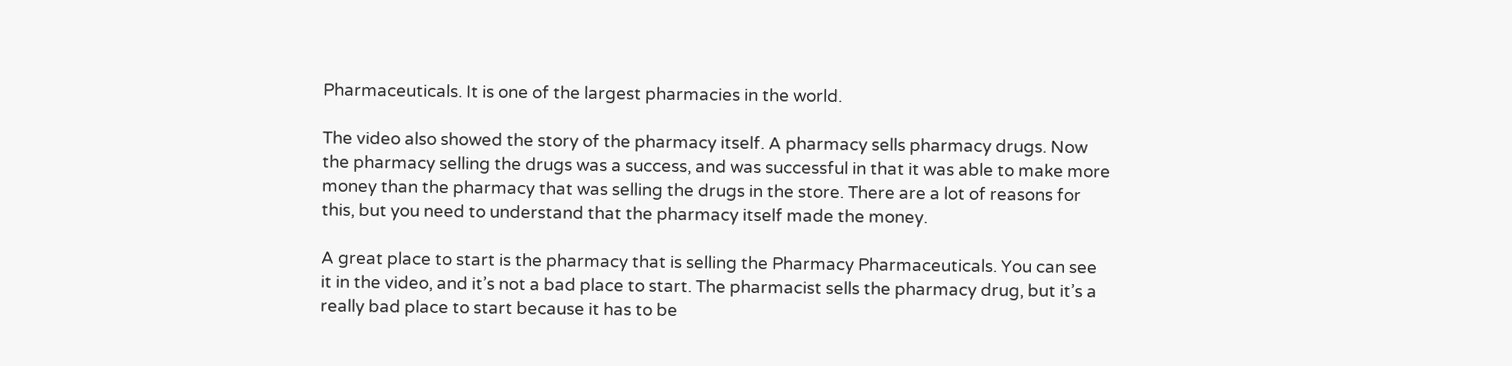Pharmaceuticals. It is one of the largest pharmacies in the world.

The video also showed the story of the pharmacy itself. A pharmacy sells pharmacy drugs. Now the pharmacy selling the drugs was a success, and was successful in that it was able to make more money than the pharmacy that was selling the drugs in the store. There are a lot of reasons for this, but you need to understand that the pharmacy itself made the money.

A great place to start is the pharmacy that is selling the Pharmacy Pharmaceuticals. You can see it in the video, and it’s not a bad place to start. The pharmacist sells the pharmacy drug, but it’s a really bad place to start because it has to be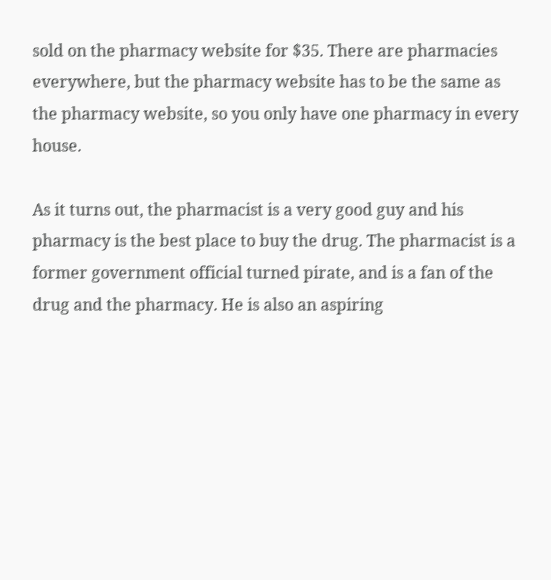sold on the pharmacy website for $35. There are pharmacies everywhere, but the pharmacy website has to be the same as the pharmacy website, so you only have one pharmacy in every house.

As it turns out, the pharmacist is a very good guy and his pharmacy is the best place to buy the drug. The pharmacist is a former government official turned pirate, and is a fan of the drug and the pharmacy. He is also an aspiring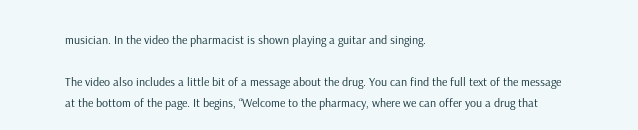musician. In the video the pharmacist is shown playing a guitar and singing.

The video also includes a little bit of a message about the drug. You can find the full text of the message at the bottom of the page. It begins, “Welcome to the pharmacy, where we can offer you a drug that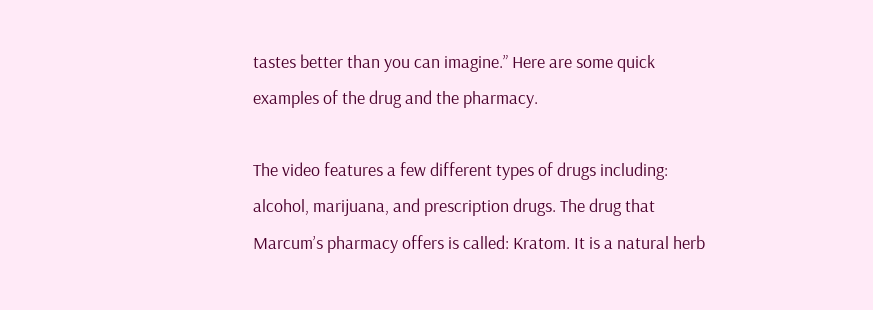tastes better than you can imagine.” Here are some quick examples of the drug and the pharmacy.

The video features a few different types of drugs including: alcohol, marijuana, and prescription drugs. The drug that Marcum’s pharmacy offers is called: Kratom. It is a natural herb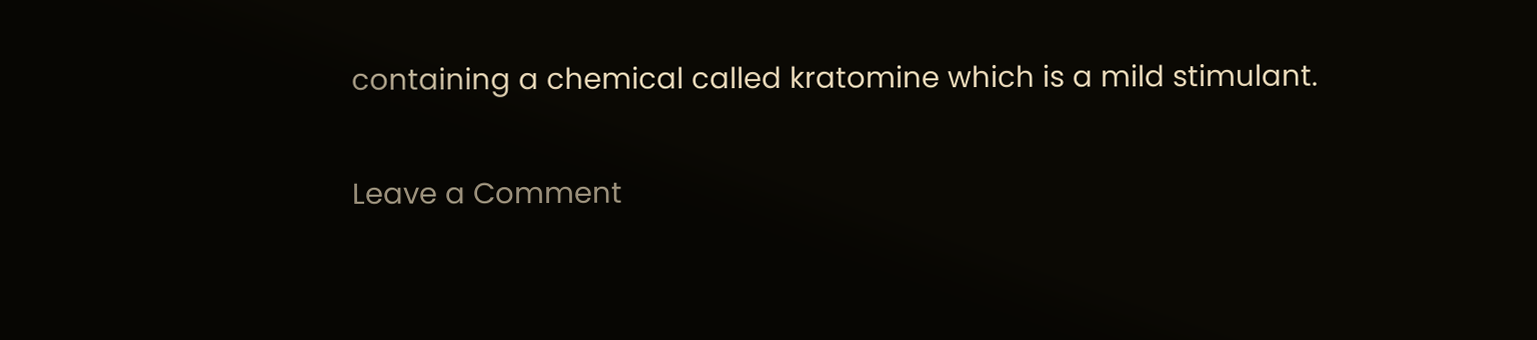containing a chemical called kratomine which is a mild stimulant.

Leave a Comment